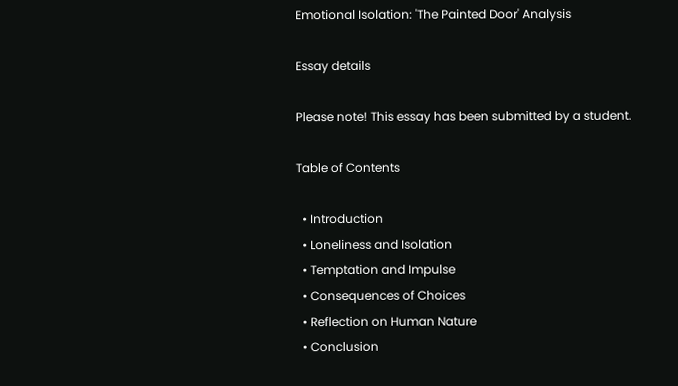Emotional Isolation: 'The Painted Door' Analysis

Essay details

Please note! This essay has been submitted by a student.

Table of Contents

  • Introduction
  • Loneliness and Isolation
  • Temptation and Impulse
  • Consequences of Choices
  • Reflection on Human Nature
  • Conclusion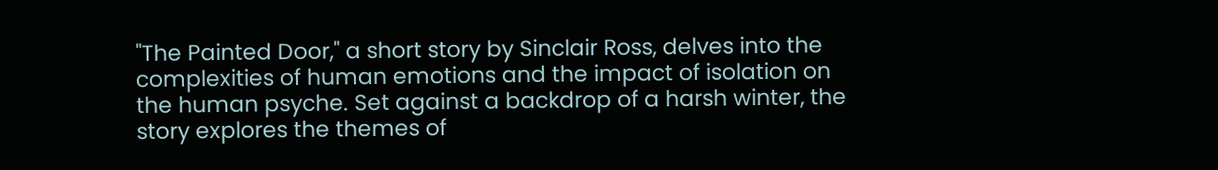"The Painted Door," a short story by Sinclair Ross, delves into the complexities of human emotions and the impact of isolation on the human psyche. Set against a backdrop of a harsh winter, the story explores the themes of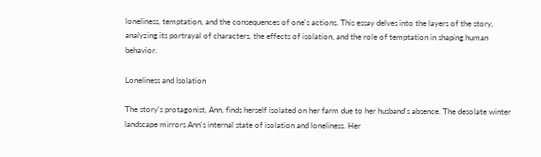loneliness, temptation, and the consequences of one's actions. This essay delves into the layers of the story, analyzing its portrayal of characters, the effects of isolation, and the role of temptation in shaping human behavior.

Loneliness and Isolation

The story's protagonist, Ann, finds herself isolated on her farm due to her husband's absence. The desolate winter landscape mirrors Ann's internal state of isolation and loneliness. Her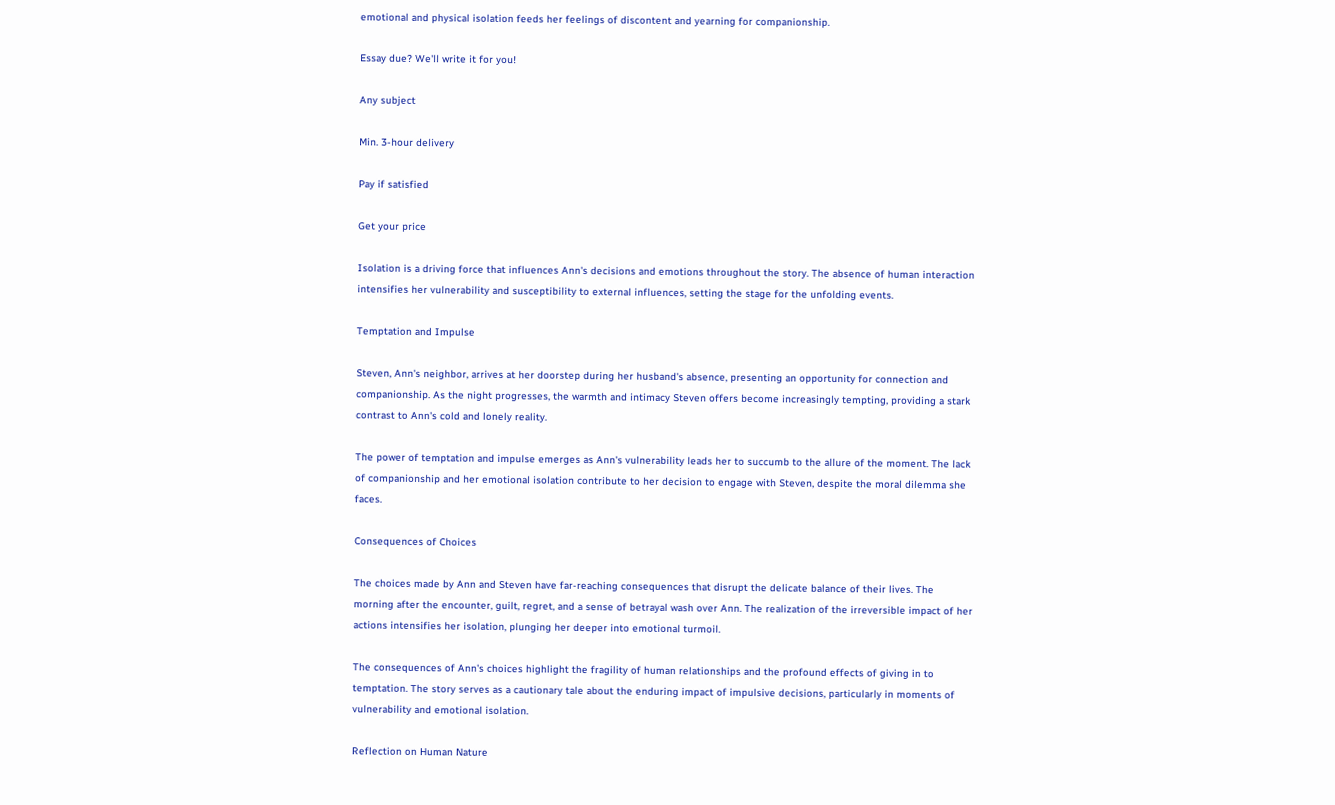emotional and physical isolation feeds her feelings of discontent and yearning for companionship.

Essay due? We'll write it for you!

Any subject

Min. 3-hour delivery

Pay if satisfied

Get your price

Isolation is a driving force that influences Ann's decisions and emotions throughout the story. The absence of human interaction intensifies her vulnerability and susceptibility to external influences, setting the stage for the unfolding events.

Temptation and Impulse

Steven, Ann's neighbor, arrives at her doorstep during her husband's absence, presenting an opportunity for connection and companionship. As the night progresses, the warmth and intimacy Steven offers become increasingly tempting, providing a stark contrast to Ann's cold and lonely reality.

The power of temptation and impulse emerges as Ann's vulnerability leads her to succumb to the allure of the moment. The lack of companionship and her emotional isolation contribute to her decision to engage with Steven, despite the moral dilemma she faces.

Consequences of Choices

The choices made by Ann and Steven have far-reaching consequences that disrupt the delicate balance of their lives. The morning after the encounter, guilt, regret, and a sense of betrayal wash over Ann. The realization of the irreversible impact of her actions intensifies her isolation, plunging her deeper into emotional turmoil.

The consequences of Ann's choices highlight the fragility of human relationships and the profound effects of giving in to temptation. The story serves as a cautionary tale about the enduring impact of impulsive decisions, particularly in moments of vulnerability and emotional isolation.

Reflection on Human Nature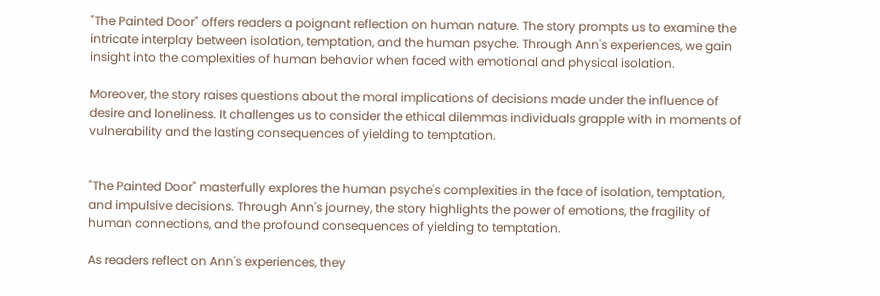"The Painted Door" offers readers a poignant reflection on human nature. The story prompts us to examine the intricate interplay between isolation, temptation, and the human psyche. Through Ann's experiences, we gain insight into the complexities of human behavior when faced with emotional and physical isolation.

Moreover, the story raises questions about the moral implications of decisions made under the influence of desire and loneliness. It challenges us to consider the ethical dilemmas individuals grapple with in moments of vulnerability and the lasting consequences of yielding to temptation.


"The Painted Door" masterfully explores the human psyche's complexities in the face of isolation, temptation, and impulsive decisions. Through Ann's journey, the story highlights the power of emotions, the fragility of human connections, and the profound consequences of yielding to temptation.

As readers reflect on Ann's experiences, they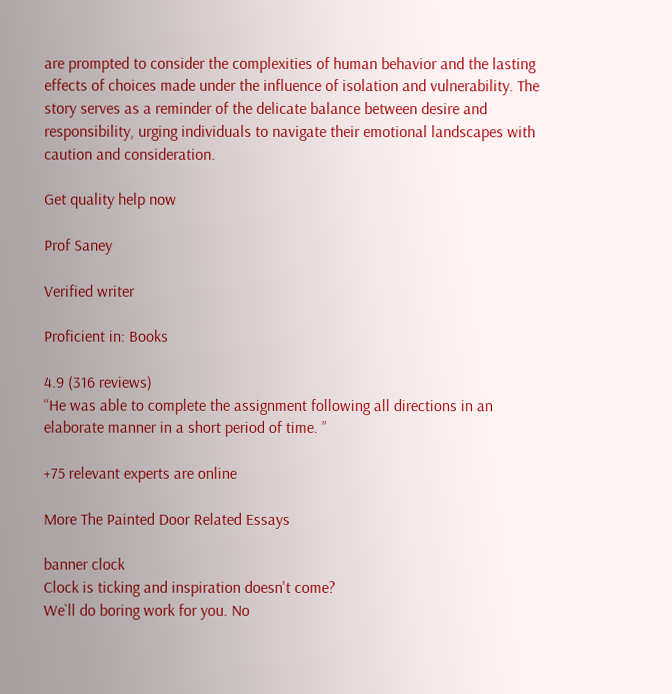are prompted to consider the complexities of human behavior and the lasting effects of choices made under the influence of isolation and vulnerability. The story serves as a reminder of the delicate balance between desire and responsibility, urging individuals to navigate their emotional landscapes with caution and consideration.

Get quality help now

Prof Saney

Verified writer

Proficient in: Books

4.9 (316 reviews)
“He was able to complete the assignment following all directions in an elaborate manner in a short period of time. ”

+75 relevant experts are online

More The Painted Door Related Essays

banner clock
Clock is ticking and inspiration doesn't come?
We`ll do boring work for you. No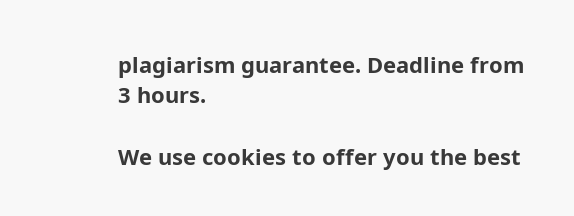plagiarism guarantee. Deadline from 3 hours.

We use cookies to offer you the best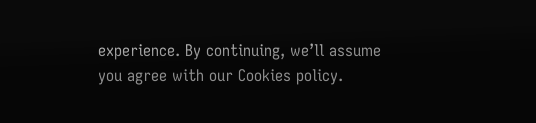experience. By continuing, we’ll assume you agree with our Cookies policy.